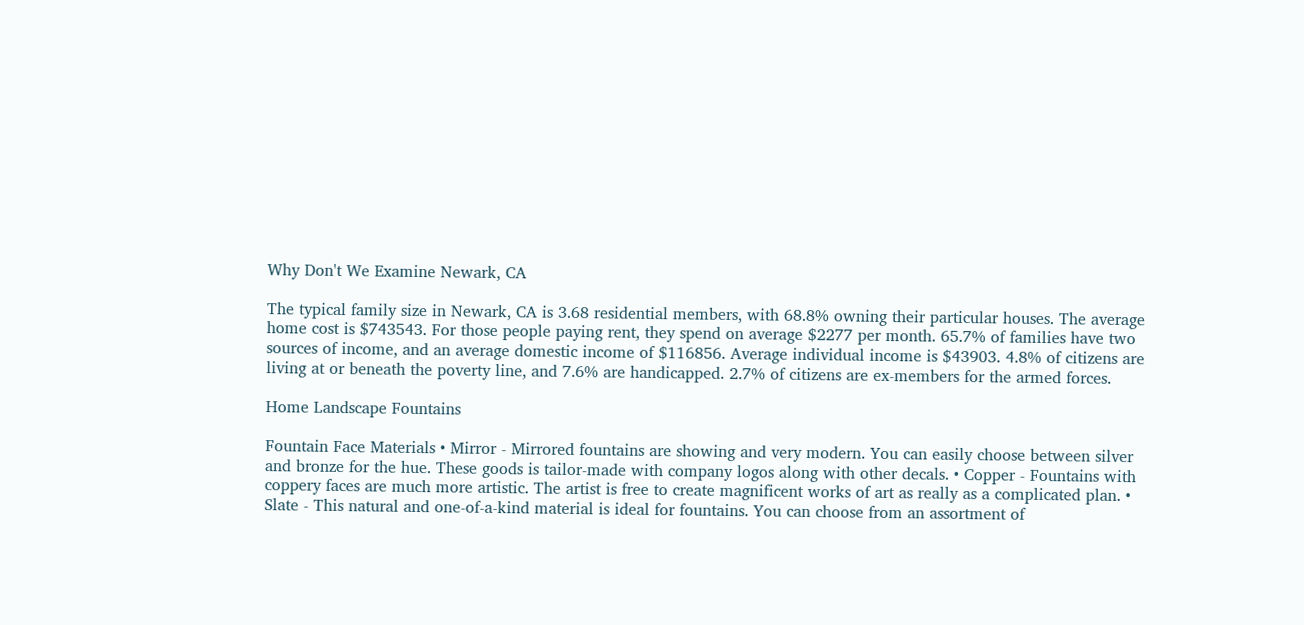Why Don't We Examine Newark, CA

The typical family size in Newark, CA is 3.68 residential members, with 68.8% owning their particular houses. The average home cost is $743543. For those people paying rent, they spend on average $2277 per month. 65.7% of families have two sources of income, and an average domestic income of $116856. Average individual income is $43903. 4.8% of citizens are living at or beneath the poverty line, and 7.6% are handicapped. 2.7% of citizens are ex-members for the armed forces.

Home Landscape Fountains

Fountain Face Materials • Mirror - Mirrored fountains are showing and very modern. You can easily choose between silver and bronze for the hue. These goods is tailor-made with company logos along with other decals. • Copper - Fountains with coppery faces are much more artistic. The artist is free to create magnificent works of art as really as a complicated plan. • Slate - This natural and one-of-a-kind material is ideal for fountains. You can choose from an assortment of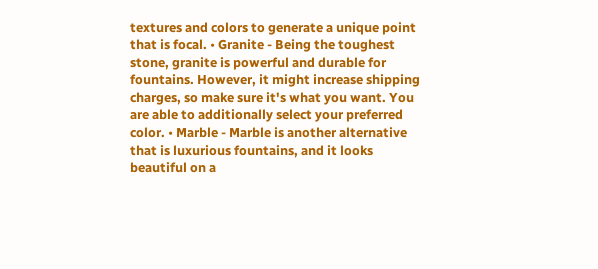textures and colors to generate a unique point that is focal. • Granite - Being the toughest stone, granite is powerful and durable for fountains. However, it might increase shipping charges, so make sure it's what you want. You are able to additionally select your preferred color. • Marble - Marble is another alternative that is luxurious fountains, and it looks beautiful on a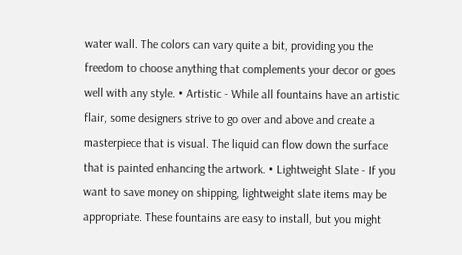water wall. The colors can vary quite a bit, providing you the freedom to choose anything that complements your decor or goes well with any style. • Artistic - While all fountains have an artistic flair, some designers strive to go over and above and create a masterpiece that is visual. The liquid can flow down the surface that is painted enhancing the artwork. • Lightweight Slate - If you want to save money on shipping, lightweight slate items may be appropriate. These fountains are easy to install, but you might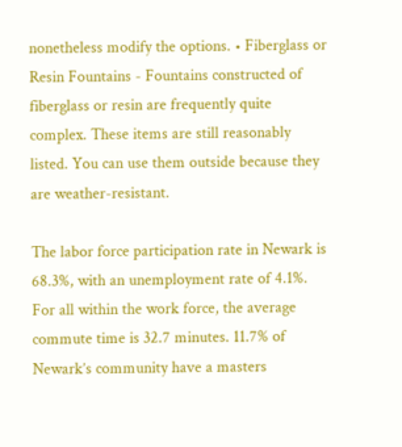nonetheless modify the options. • Fiberglass or Resin Fountains - Fountains constructed of fiberglass or resin are frequently quite complex. These items are still reasonably listed. You can use them outside because they are weather-resistant.

The labor force participation rate in Newark is 68.3%, with an unemployment rate of 4.1%. For all within the work force, the average commute time is 32.7 minutes. 11.7% of Newark’s community have a masters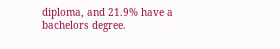diploma, and 21.9% have a bachelors degree.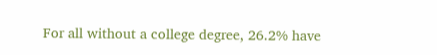For all without a college degree, 26.2% have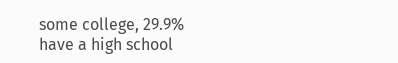some college, 29.9% have a high school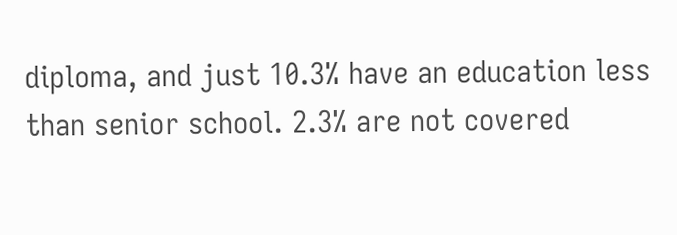diploma, and just 10.3% have an education less than senior school. 2.3% are not covered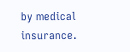by medical insurance.